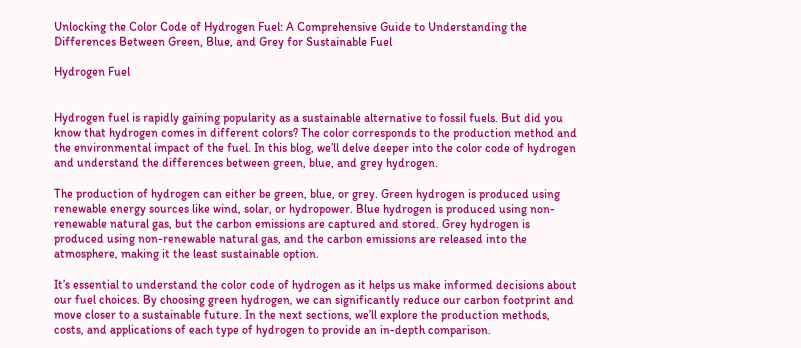Unlocking the Color Code of Hydrogen Fuel: A Comprehensive Guide to Understanding the Differences Between Green, Blue, and Grey for Sustainable Fuel

Hydrogen Fuel


Hydrogen fuel is rapidly gaining popularity as a sustainable alternative to fossil fuels. But did you know that hydrogen comes in different colors? The color corresponds to the production method and the environmental impact of the fuel. In this blog, we’ll delve deeper into the color code of hydrogen and understand the differences between green, blue, and grey hydrogen.

The production of hydrogen can either be green, blue, or grey. Green hydrogen is produced using renewable energy sources like wind, solar, or hydropower. Blue hydrogen is produced using non-renewable natural gas, but the carbon emissions are captured and stored. Grey hydrogen is produced using non-renewable natural gas, and the carbon emissions are released into the atmosphere, making it the least sustainable option.

It’s essential to understand the color code of hydrogen as it helps us make informed decisions about our fuel choices. By choosing green hydrogen, we can significantly reduce our carbon footprint and move closer to a sustainable future. In the next sections, we’ll explore the production methods, costs, and applications of each type of hydrogen to provide an in-depth comparison.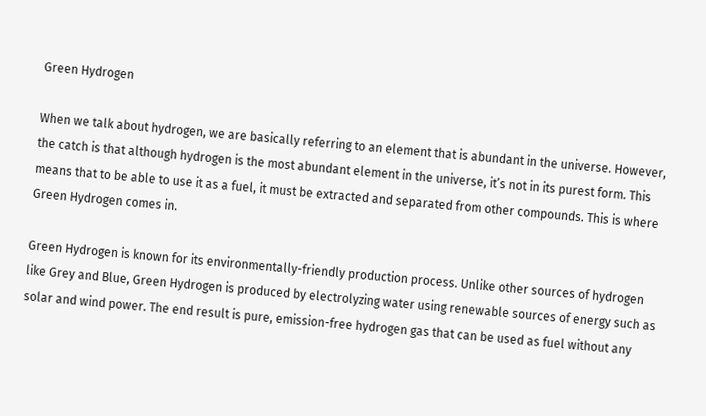Green Hydrogen

When we talk about hydrogen, we are basically referring to an element that is abundant in the universe. However, the catch is that although hydrogen is the most abundant element in the universe, it’s not in its purest form. This means that to be able to use it as a fuel, it must be extracted and separated from other compounds. This is where Green Hydrogen comes in.

Green Hydrogen is known for its environmentally-friendly production process. Unlike other sources of hydrogen like Grey and Blue, Green Hydrogen is produced by electrolyzing water using renewable sources of energy such as solar and wind power. The end result is pure, emission-free hydrogen gas that can be used as fuel without any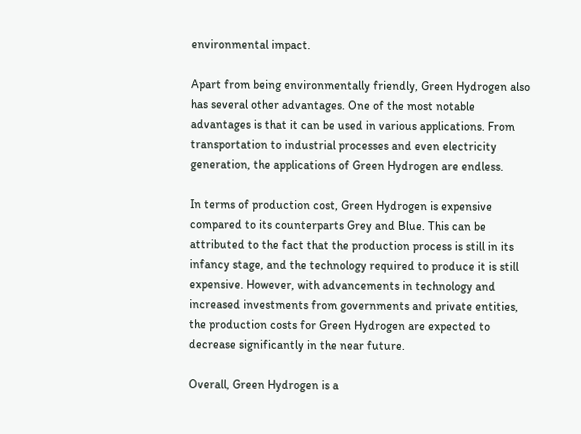environmental impact.

Apart from being environmentally friendly, Green Hydrogen also has several other advantages. One of the most notable advantages is that it can be used in various applications. From transportation to industrial processes and even electricity generation, the applications of Green Hydrogen are endless.

In terms of production cost, Green Hydrogen is expensive compared to its counterparts Grey and Blue. This can be attributed to the fact that the production process is still in its infancy stage, and the technology required to produce it is still expensive. However, with advancements in technology and increased investments from governments and private entities, the production costs for Green Hydrogen are expected to decrease significantly in the near future.

Overall, Green Hydrogen is a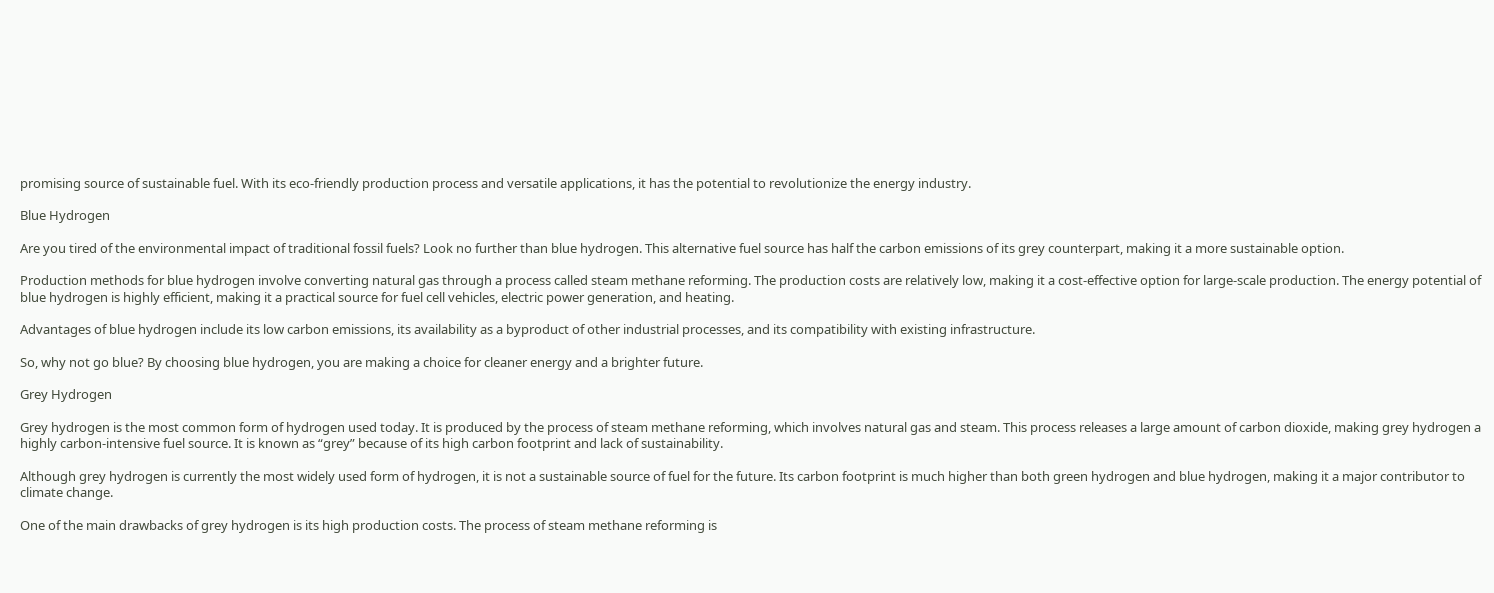promising source of sustainable fuel. With its eco-friendly production process and versatile applications, it has the potential to revolutionize the energy industry.

Blue Hydrogen

Are you tired of the environmental impact of traditional fossil fuels? Look no further than blue hydrogen. This alternative fuel source has half the carbon emissions of its grey counterpart, making it a more sustainable option.

Production methods for blue hydrogen involve converting natural gas through a process called steam methane reforming. The production costs are relatively low, making it a cost-effective option for large-scale production. The energy potential of blue hydrogen is highly efficient, making it a practical source for fuel cell vehicles, electric power generation, and heating.

Advantages of blue hydrogen include its low carbon emissions, its availability as a byproduct of other industrial processes, and its compatibility with existing infrastructure.

So, why not go blue? By choosing blue hydrogen, you are making a choice for cleaner energy and a brighter future.

Grey Hydrogen

Grey hydrogen is the most common form of hydrogen used today. It is produced by the process of steam methane reforming, which involves natural gas and steam. This process releases a large amount of carbon dioxide, making grey hydrogen a highly carbon-intensive fuel source. It is known as “grey” because of its high carbon footprint and lack of sustainability.

Although grey hydrogen is currently the most widely used form of hydrogen, it is not a sustainable source of fuel for the future. Its carbon footprint is much higher than both green hydrogen and blue hydrogen, making it a major contributor to climate change.

One of the main drawbacks of grey hydrogen is its high production costs. The process of steam methane reforming is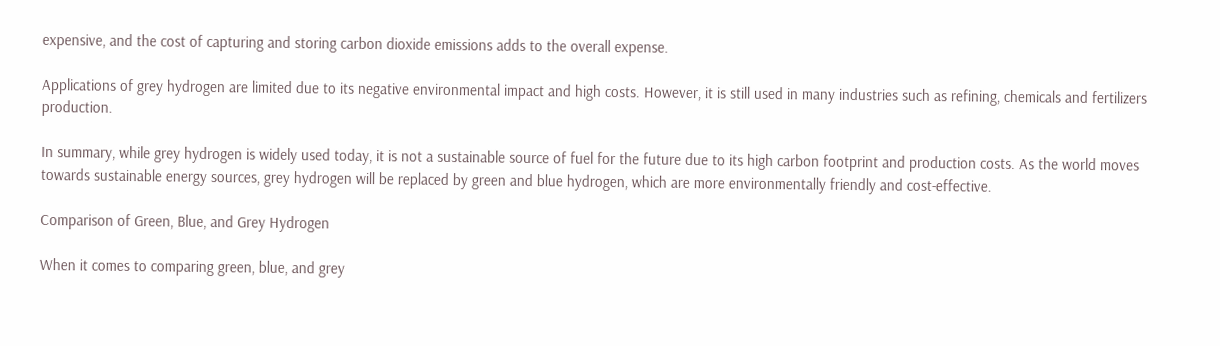expensive, and the cost of capturing and storing carbon dioxide emissions adds to the overall expense.

Applications of grey hydrogen are limited due to its negative environmental impact and high costs. However, it is still used in many industries such as refining, chemicals and fertilizers production.

In summary, while grey hydrogen is widely used today, it is not a sustainable source of fuel for the future due to its high carbon footprint and production costs. As the world moves towards sustainable energy sources, grey hydrogen will be replaced by green and blue hydrogen, which are more environmentally friendly and cost-effective.

Comparison of Green, Blue, and Grey Hydrogen

When it comes to comparing green, blue, and grey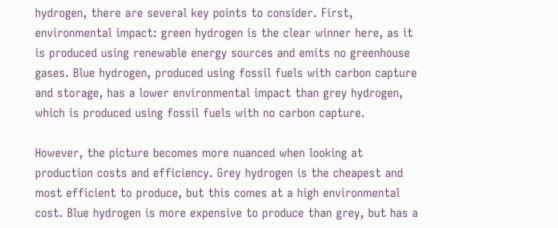hydrogen, there are several key points to consider. First, environmental impact: green hydrogen is the clear winner here, as it is produced using renewable energy sources and emits no greenhouse gases. Blue hydrogen, produced using fossil fuels with carbon capture and storage, has a lower environmental impact than grey hydrogen, which is produced using fossil fuels with no carbon capture.

However, the picture becomes more nuanced when looking at production costs and efficiency. Grey hydrogen is the cheapest and most efficient to produce, but this comes at a high environmental cost. Blue hydrogen is more expensive to produce than grey, but has a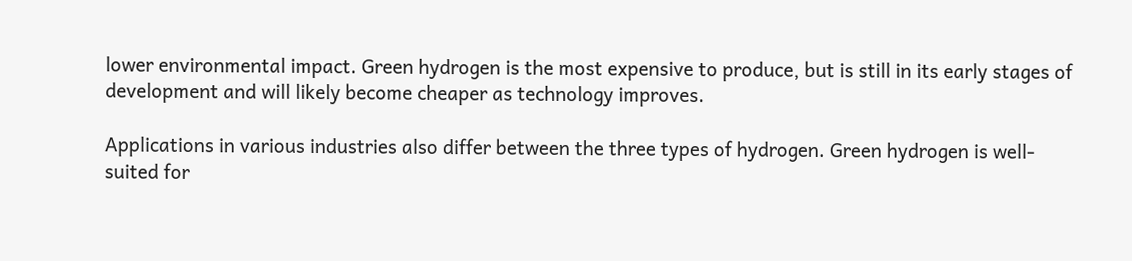lower environmental impact. Green hydrogen is the most expensive to produce, but is still in its early stages of development and will likely become cheaper as technology improves.

Applications in various industries also differ between the three types of hydrogen. Green hydrogen is well-suited for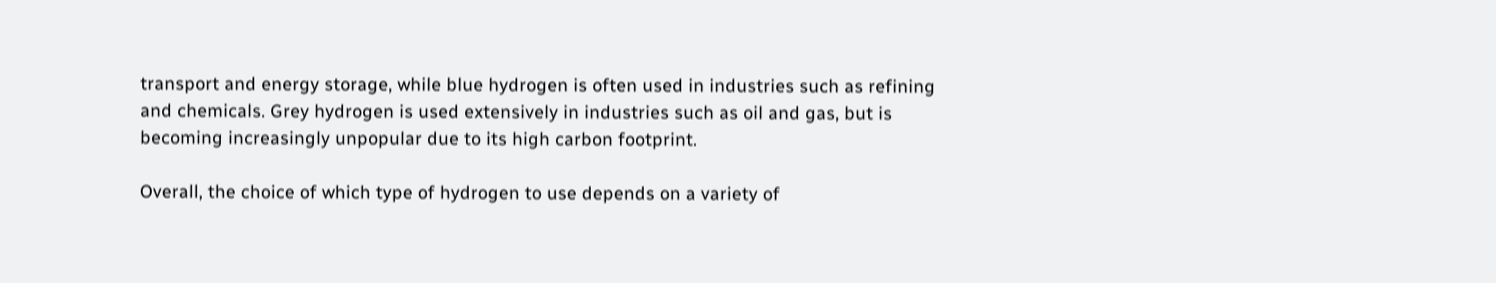transport and energy storage, while blue hydrogen is often used in industries such as refining and chemicals. Grey hydrogen is used extensively in industries such as oil and gas, but is becoming increasingly unpopular due to its high carbon footprint.

Overall, the choice of which type of hydrogen to use depends on a variety of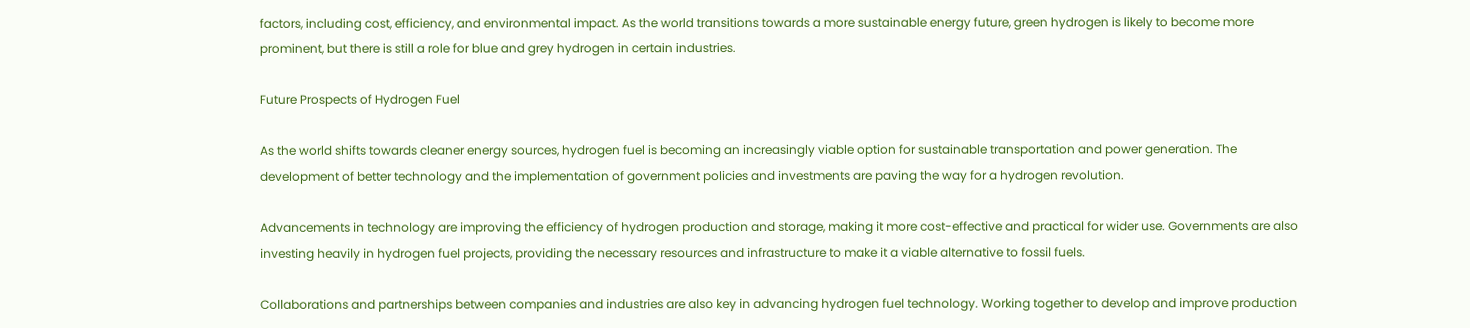factors, including cost, efficiency, and environmental impact. As the world transitions towards a more sustainable energy future, green hydrogen is likely to become more prominent, but there is still a role for blue and grey hydrogen in certain industries.

Future Prospects of Hydrogen Fuel

As the world shifts towards cleaner energy sources, hydrogen fuel is becoming an increasingly viable option for sustainable transportation and power generation. The development of better technology and the implementation of government policies and investments are paving the way for a hydrogen revolution.

Advancements in technology are improving the efficiency of hydrogen production and storage, making it more cost-effective and practical for wider use. Governments are also investing heavily in hydrogen fuel projects, providing the necessary resources and infrastructure to make it a viable alternative to fossil fuels.

Collaborations and partnerships between companies and industries are also key in advancing hydrogen fuel technology. Working together to develop and improve production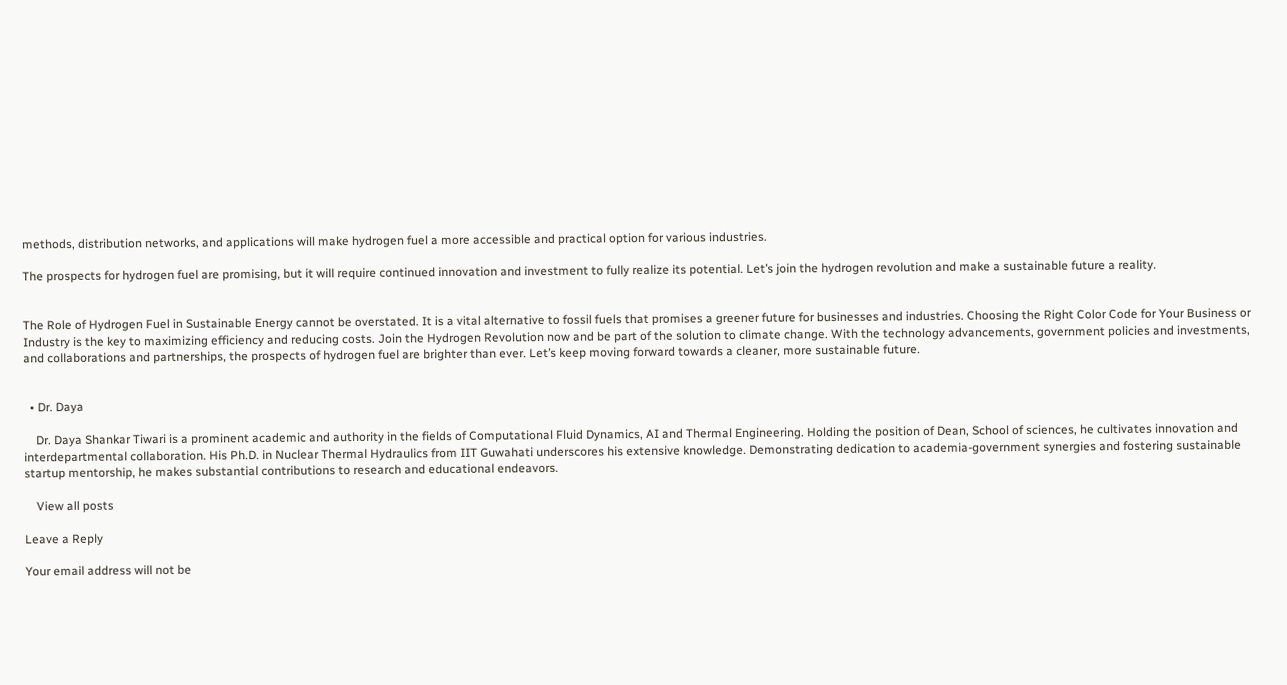methods, distribution networks, and applications will make hydrogen fuel a more accessible and practical option for various industries.

The prospects for hydrogen fuel are promising, but it will require continued innovation and investment to fully realize its potential. Let’s join the hydrogen revolution and make a sustainable future a reality.


The Role of Hydrogen Fuel in Sustainable Energy cannot be overstated. It is a vital alternative to fossil fuels that promises a greener future for businesses and industries. Choosing the Right Color Code for Your Business or Industry is the key to maximizing efficiency and reducing costs. Join the Hydrogen Revolution now and be part of the solution to climate change. With the technology advancements, government policies and investments, and collaborations and partnerships, the prospects of hydrogen fuel are brighter than ever. Let’s keep moving forward towards a cleaner, more sustainable future.


  • Dr. Daya

    Dr. Daya Shankar Tiwari is a prominent academic and authority in the fields of Computational Fluid Dynamics, AI and Thermal Engineering. Holding the position of Dean, School of sciences, he cultivates innovation and interdepartmental collaboration. His Ph.D. in Nuclear Thermal Hydraulics from IIT Guwahati underscores his extensive knowledge. Demonstrating dedication to academia-government synergies and fostering sustainable startup mentorship, he makes substantial contributions to research and educational endeavors.

    View all posts

Leave a Reply

Your email address will not be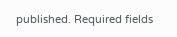published. Required fields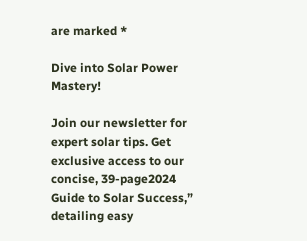are marked *

Dive into Solar Power Mastery!

Join our newsletter for expert solar tips. Get exclusive access to our concise, 39-page2024 Guide to Solar Success,” detailing easy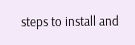steps to install and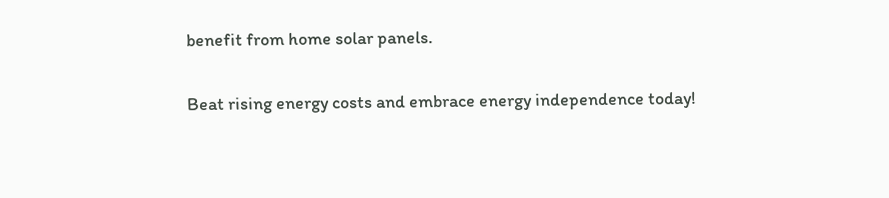benefit from home solar panels.

Beat rising energy costs and embrace energy independence today!